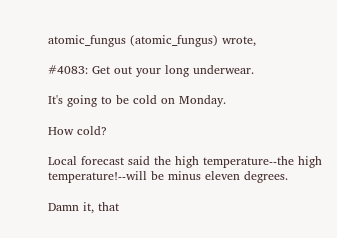atomic_fungus (atomic_fungus) wrote,

#4083: Get out your long underwear.

It's going to be cold on Monday.

How cold?

Local forecast said the high temperature--the high temperature!--will be minus eleven degrees.

Damn it, that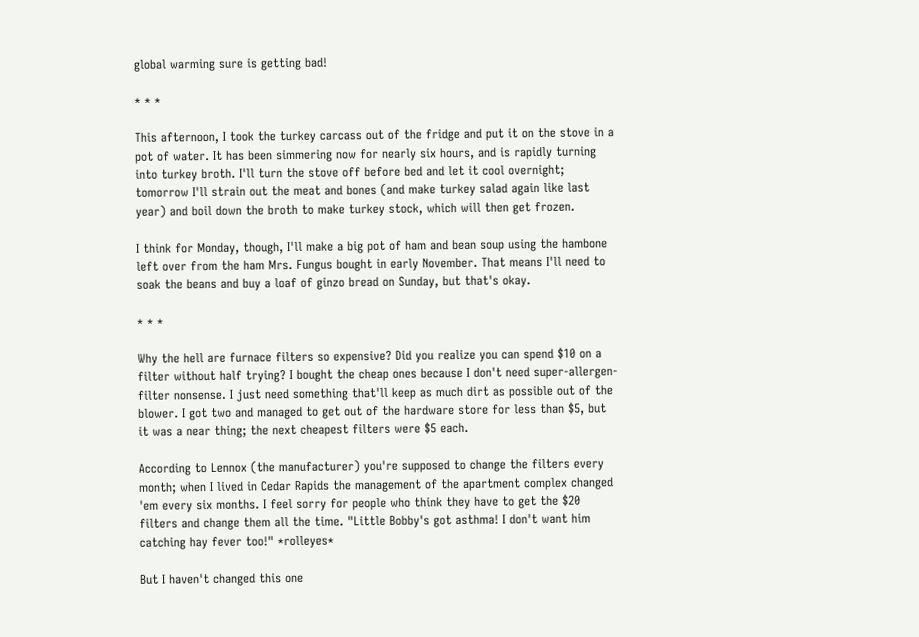global warming sure is getting bad!

* * *

This afternoon, I took the turkey carcass out of the fridge and put it on the stove in a pot of water. It has been simmering now for nearly six hours, and is rapidly turning into turkey broth. I'll turn the stove off before bed and let it cool overnight; tomorrow I'll strain out the meat and bones (and make turkey salad again like last year) and boil down the broth to make turkey stock, which will then get frozen.

I think for Monday, though, I'll make a big pot of ham and bean soup using the hambone left over from the ham Mrs. Fungus bought in early November. That means I'll need to soak the beans and buy a loaf of ginzo bread on Sunday, but that's okay.

* * *

Why the hell are furnace filters so expensive? Did you realize you can spend $10 on a filter without half trying? I bought the cheap ones because I don't need super-allergen-filter nonsense. I just need something that'll keep as much dirt as possible out of the blower. I got two and managed to get out of the hardware store for less than $5, but it was a near thing; the next cheapest filters were $5 each.

According to Lennox (the manufacturer) you're supposed to change the filters every month; when I lived in Cedar Rapids the management of the apartment complex changed 'em every six months. I feel sorry for people who think they have to get the $20 filters and change them all the time. "Little Bobby's got asthma! I don't want him catching hay fever too!" *rolleyes*

But I haven't changed this one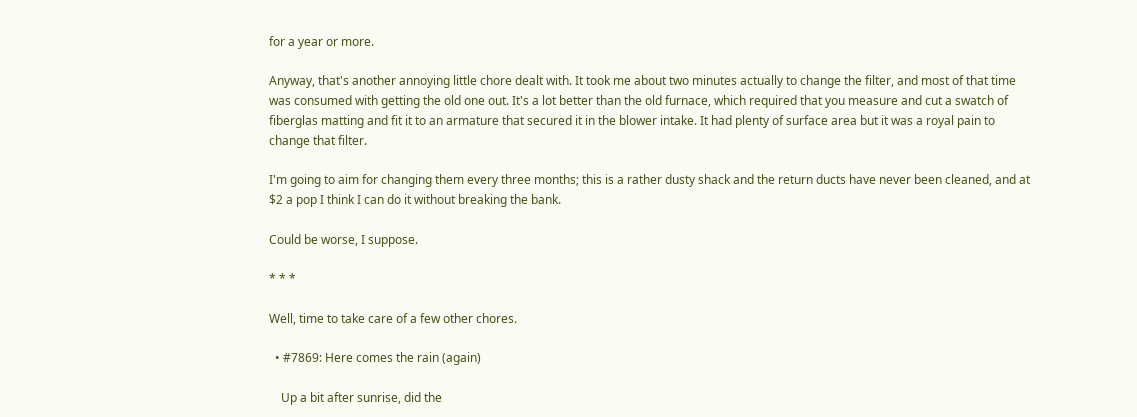for a year or more.

Anyway, that's another annoying little chore dealt with. It took me about two minutes actually to change the filter, and most of that time was consumed with getting the old one out. It's a lot better than the old furnace, which required that you measure and cut a swatch of fiberglas matting and fit it to an armature that secured it in the blower intake. It had plenty of surface area but it was a royal pain to change that filter.

I'm going to aim for changing them every three months; this is a rather dusty shack and the return ducts have never been cleaned, and at $2 a pop I think I can do it without breaking the bank.

Could be worse, I suppose.

* * *

Well, time to take care of a few other chores.

  • #7869: Here comes the rain (again)

    Up a bit after sunrise, did the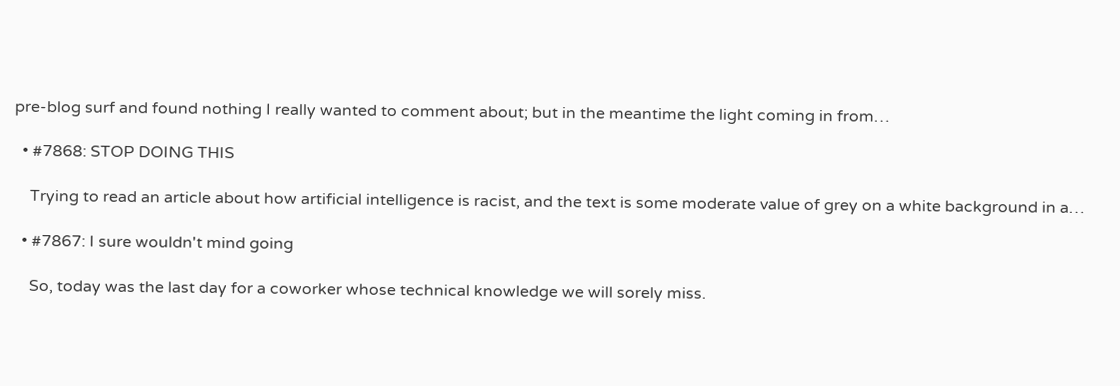pre-blog surf and found nothing I really wanted to comment about; but in the meantime the light coming in from…

  • #7868: STOP DOING THIS

    Trying to read an article about how artificial intelligence is racist, and the text is some moderate value of grey on a white background in a…

  • #7867: I sure wouldn't mind going

    So, today was the last day for a coworker whose technical knowledge we will sorely miss.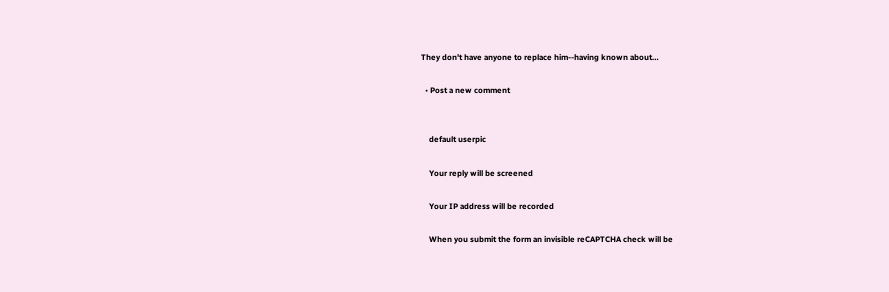They don't have anyone to replace him--having known about…

  • Post a new comment


    default userpic

    Your reply will be screened

    Your IP address will be recorded

    When you submit the form an invisible reCAPTCHA check will be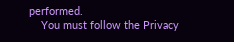performed.
    You must follow the Privacy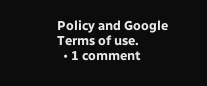Policy and Google Terms of use.
  • 1 comment